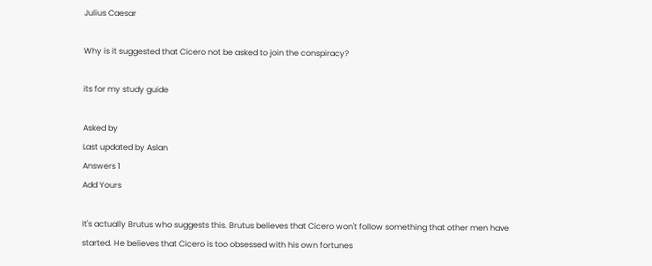Julius Caesar

Why is it suggested that Cicero not be asked to join the conspiracy?

its for my study guide

Asked by
Last updated by Aslan
Answers 1
Add Yours

It's actually Brutus who suggests this. Brutus believes that Cicero won't follow something that other men have started. He believes that Cicero is too obsessed with his own fortunes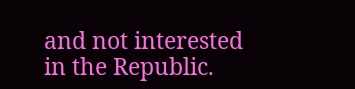and not interested in the Republic.